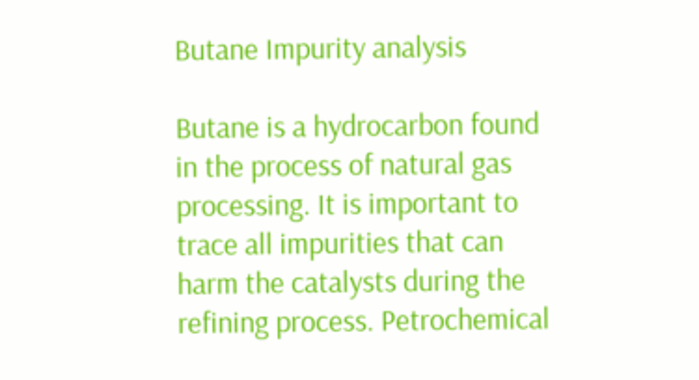Butane Impurity analysis

Butane is a hydrocarbon found in the process of natural gas processing. It is important to trace all impurities that can harm the catalysts during the refining process. Petrochemical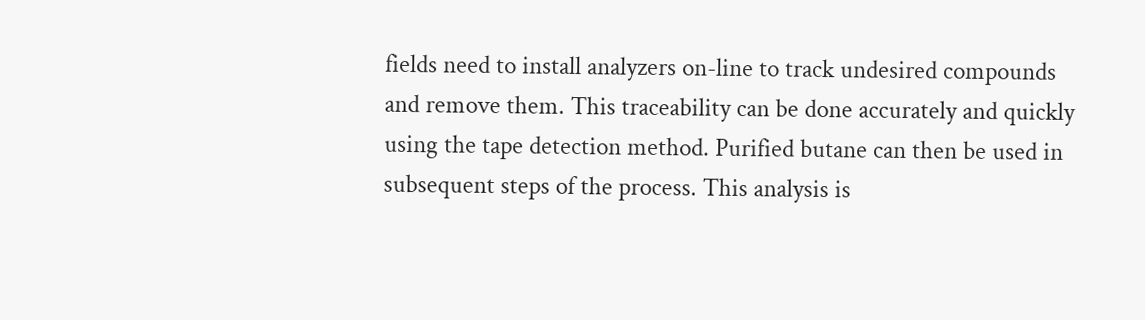fields need to install analyzers on-line to track undesired compounds and remove them. This traceability can be done accurately and quickly using the tape detection method. Purified butane can then be used in subsequent steps of the process. This analysis is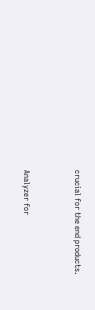crucial for the end products.


Analyzer for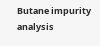Butane impurity analysis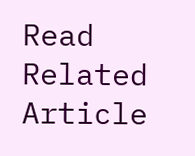Read Related Article